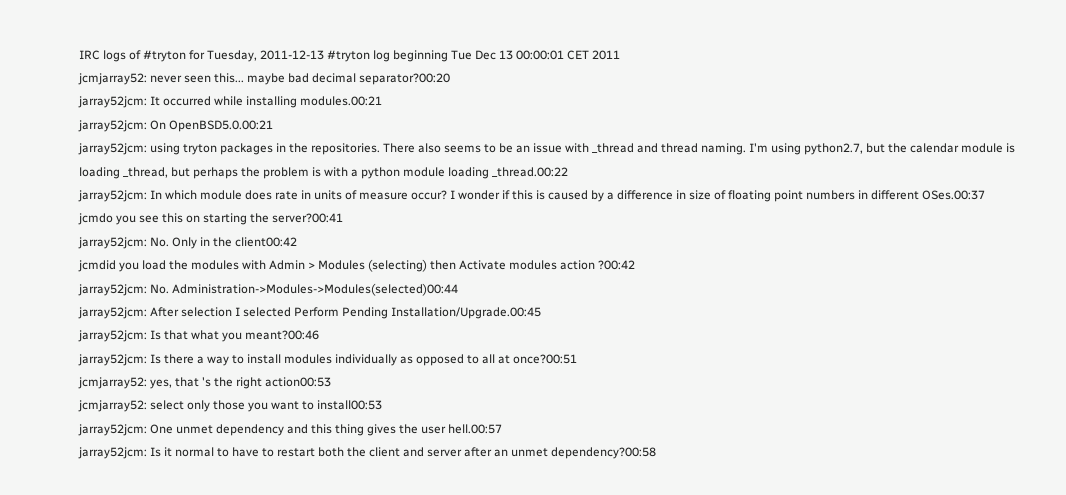IRC logs of #tryton for Tuesday, 2011-12-13 #tryton log beginning Tue Dec 13 00:00:01 CET 2011
jcmjarray52: never seen this... maybe bad decimal separator?00:20
jarray52jcm: It occurred while installing modules.00:21
jarray52jcm: On OpenBSD5.0.00:21
jarray52jcm: using tryton packages in the repositories. There also seems to be an issue with _thread and thread naming. I'm using python2.7, but the calendar module is loading _thread, but perhaps the problem is with a python module loading _thread.00:22
jarray52jcm: In which module does rate in units of measure occur? I wonder if this is caused by a difference in size of floating point numbers in different OSes.00:37
jcmdo you see this on starting the server?00:41
jarray52jcm: No. Only in the client00:42
jcmdid you load the modules with Admin > Modules (selecting) then Activate modules action ?00:42
jarray52jcm: No. Administration->Modules->Modules(selected)00:44
jarray52jcm: After selection I selected Perform Pending Installation/Upgrade.00:45
jarray52jcm: Is that what you meant?00:46
jarray52jcm: Is there a way to install modules individually as opposed to all at once?00:51
jcmjarray52: yes, that 's the right action00:53
jcmjarray52: select only those you want to install00:53
jarray52jcm: One unmet dependency and this thing gives the user hell.00:57
jarray52jcm: Is it normal to have to restart both the client and server after an unmet dependency?00:58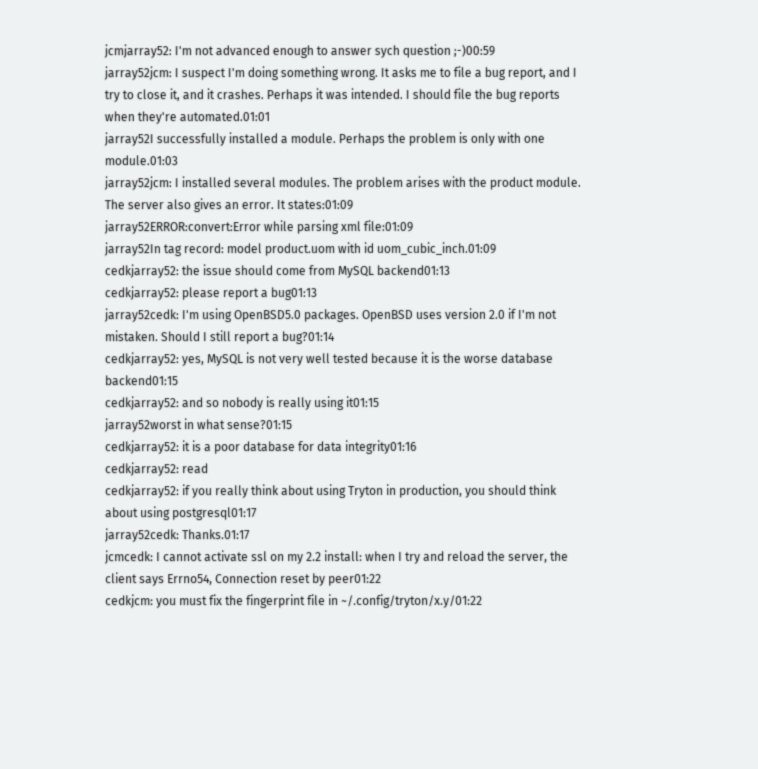jcmjarray52: I'm not advanced enough to answer sych question ;-)00:59
jarray52jcm: I suspect I'm doing something wrong. It asks me to file a bug report, and I try to close it, and it crashes. Perhaps it was intended. I should file the bug reports when they're automated.01:01
jarray52I successfully installed a module. Perhaps the problem is only with one module.01:03
jarray52jcm: I installed several modules. The problem arises with the product module. The server also gives an error. It states:01:09
jarray52ERROR:convert:Error while parsing xml file:01:09
jarray52In tag record: model product.uom with id uom_cubic_inch.01:09
cedkjarray52: the issue should come from MySQL backend01:13
cedkjarray52: please report a bug01:13
jarray52cedk: I'm using OpenBSD5.0 packages. OpenBSD uses version 2.0 if I'm not mistaken. Should I still report a bug?01:14
cedkjarray52: yes, MySQL is not very well tested because it is the worse database backend01:15
cedkjarray52: and so nobody is really using it01:15
jarray52worst in what sense?01:15
cedkjarray52: it is a poor database for data integrity01:16
cedkjarray52: read
cedkjarray52: if you really think about using Tryton in production, you should think about using postgresql01:17
jarray52cedk: Thanks.01:17
jcmcedk: I cannot activate ssl on my 2.2 install: when I try and reload the server, the client says Errno54, Connection reset by peer01:22
cedkjcm: you must fix the fingerprint file in ~/.config/tryton/x.y/01:22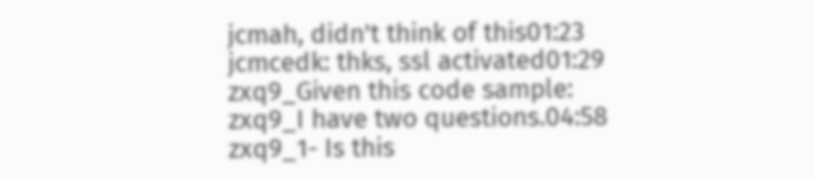jcmah, didn't think of this01:23
jcmcedk: thks, ssl activated01:29
zxq9_Given this code sample:
zxq9_I have two questions.04:58
zxq9_1- Is this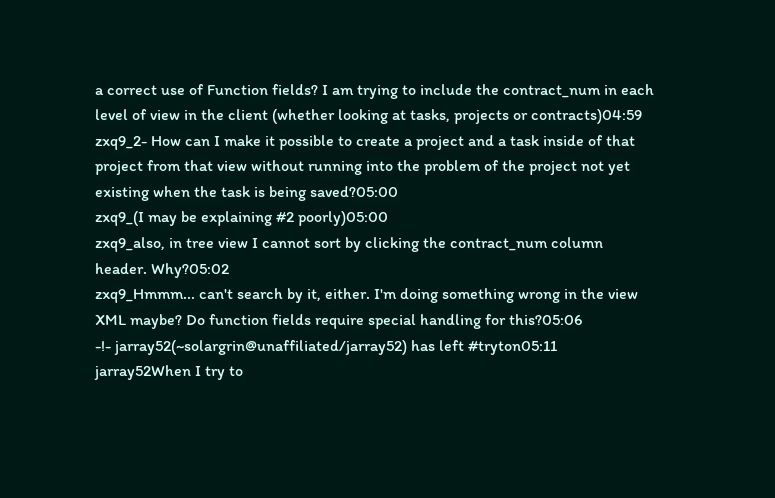a correct use of Function fields? I am trying to include the contract_num in each level of view in the client (whether looking at tasks, projects or contracts)04:59
zxq9_2- How can I make it possible to create a project and a task inside of that project from that view without running into the problem of the project not yet existing when the task is being saved?05:00
zxq9_(I may be explaining #2 poorly)05:00
zxq9_also, in tree view I cannot sort by clicking the contract_num column header. Why?05:02
zxq9_Hmmm... can't search by it, either. I'm doing something wrong in the view XML maybe? Do function fields require special handling for this?05:06
-!- jarray52(~solargrin@unaffiliated/jarray52) has left #tryton05:11
jarray52When I try to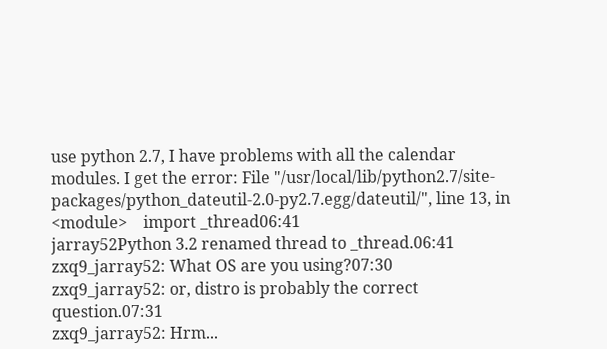use python 2.7, I have problems with all the calendar modules. I get the error: File "/usr/local/lib/python2.7/site-packages/python_dateutil-2.0-py2.7.egg/dateutil/", line 13, in <module>    import _thread06:41
jarray52Python 3.2 renamed thread to _thread.06:41
zxq9_jarray52: What OS are you using?07:30
zxq9_jarray52: or, distro is probably the correct question.07:31
zxq9_jarray52: Hrm...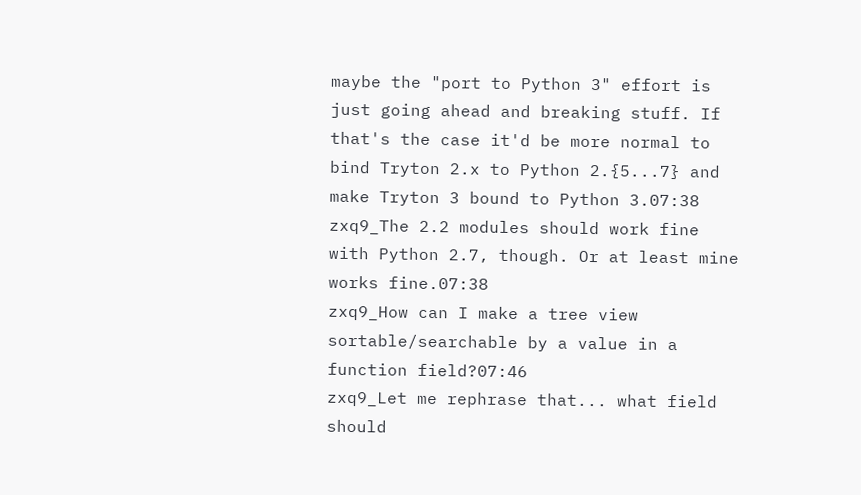maybe the "port to Python 3" effort is just going ahead and breaking stuff. If that's the case it'd be more normal to bind Tryton 2.x to Python 2.{5...7} and make Tryton 3 bound to Python 3.07:38
zxq9_The 2.2 modules should work fine with Python 2.7, though. Or at least mine works fine.07:38
zxq9_How can I make a tree view sortable/searchable by a value in a function field?07:46
zxq9_Let me rephrase that... what field should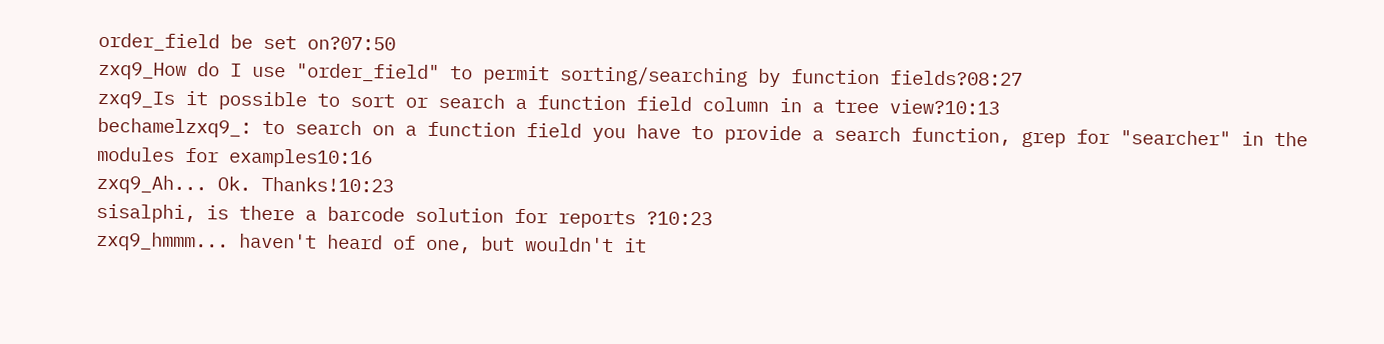order_field be set on?07:50
zxq9_How do I use "order_field" to permit sorting/searching by function fields?08:27
zxq9_Is it possible to sort or search a function field column in a tree view?10:13
bechamelzxq9_: to search on a function field you have to provide a search function, grep for "searcher" in the modules for examples10:16
zxq9_Ah... Ok. Thanks!10:23
sisalphi, is there a barcode solution for reports ?10:23
zxq9_hmmm... haven't heard of one, but wouldn't it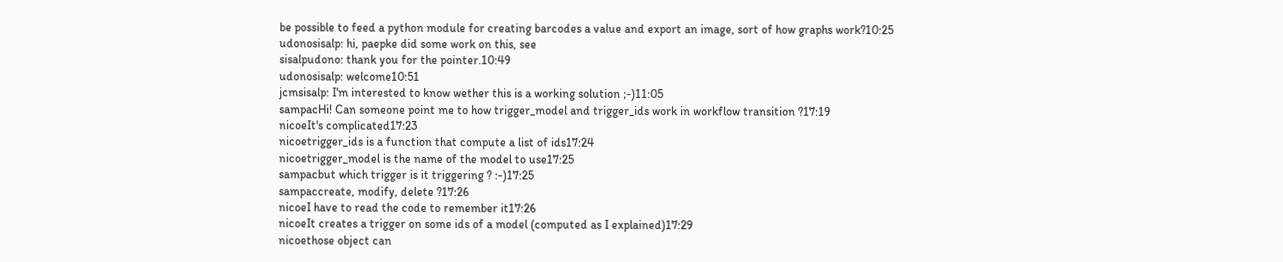be possible to feed a python module for creating barcodes a value and export an image, sort of how graphs work?10:25
udonosisalp: hi, paepke did some work on this, see
sisalpudono: thank you for the pointer.10:49
udonosisalp: welcome10:51
jcmsisalp: I'm interested to know wether this is a working solution ;-)11:05
sampacHi! Can someone point me to how trigger_model and trigger_ids work in workflow transition ?17:19
nicoeIt's complicated17:23
nicoetrigger_ids is a function that compute a list of ids17:24
nicoetrigger_model is the name of the model to use17:25
sampacbut which trigger is it triggering ? :-)17:25
sampaccreate, modify, delete ?17:26
nicoeI have to read the code to remember it17:26
nicoeIt creates a trigger on some ids of a model (computed as I explained)17:29
nicoethose object can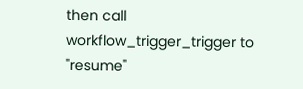then call workflow_trigger_trigger to "resume"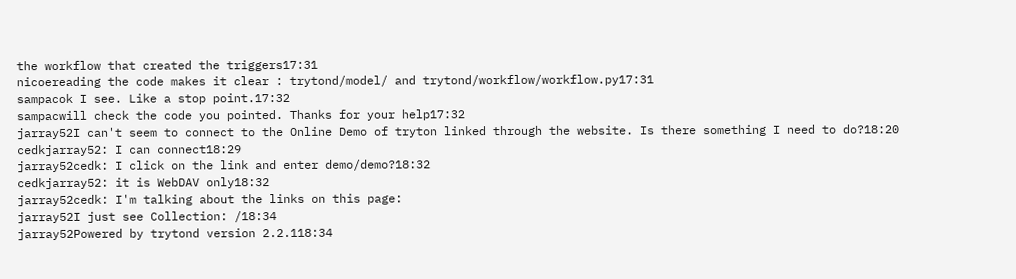the workflow that created the triggers17:31
nicoereading the code makes it clear : trytond/model/ and trytond/workflow/workflow.py17:31
sampacok I see. Like a stop point.17:32
sampacwill check the code you pointed. Thanks for your help17:32
jarray52I can't seem to connect to the Online Demo of tryton linked through the website. Is there something I need to do?18:20
cedkjarray52: I can connect18:29
jarray52cedk: I click on the link and enter demo/demo?18:32
cedkjarray52: it is WebDAV only18:32
jarray52cedk: I'm talking about the links on this page:
jarray52I just see Collection: /18:34
jarray52Powered by trytond version 2.2.118:34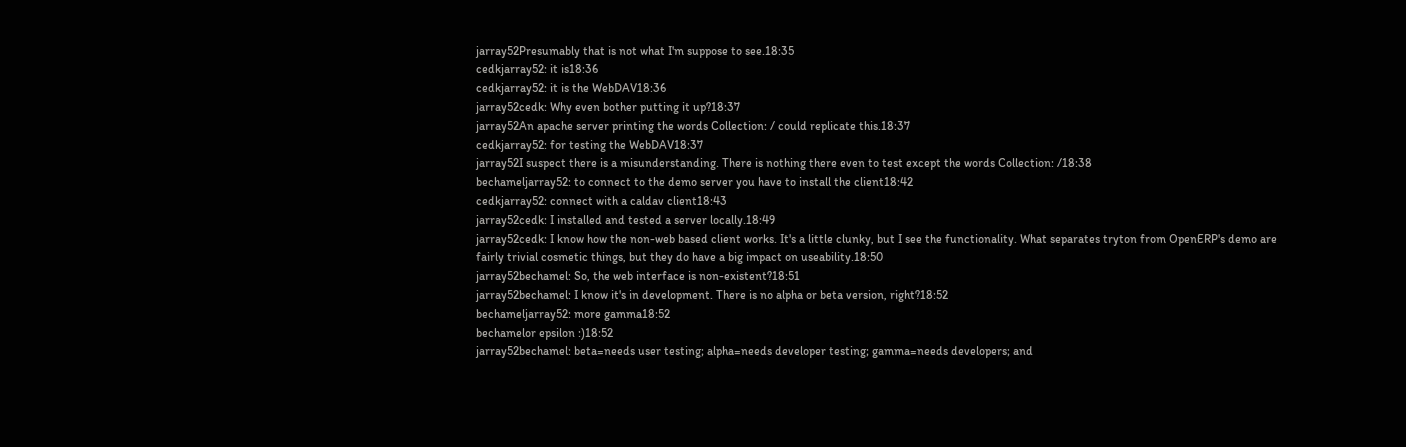jarray52Presumably that is not what I'm suppose to see.18:35
cedkjarray52: it is18:36
cedkjarray52: it is the WebDAV18:36
jarray52cedk: Why even bother putting it up?18:37
jarray52An apache server printing the words Collection: / could replicate this.18:37
cedkjarray52: for testing the WebDAV18:37
jarray52I suspect there is a misunderstanding. There is nothing there even to test except the words Collection: /18:38
bechameljarray52: to connect to the demo server you have to install the client18:42
cedkjarray52: connect with a caldav client18:43
jarray52cedk: I installed and tested a server locally.18:49
jarray52cedk: I know how the non-web based client works. It's a little clunky, but I see the functionality. What separates tryton from OpenERP's demo are fairly trivial cosmetic things, but they do have a big impact on useability.18:50
jarray52bechamel: So, the web interface is non-existent?18:51
jarray52bechamel: I know it's in development. There is no alpha or beta version, right?18:52
bechameljarray52: more gamma18:52
bechamelor epsilon :)18:52
jarray52bechamel: beta=needs user testing; alpha=needs developer testing; gamma=needs developers; and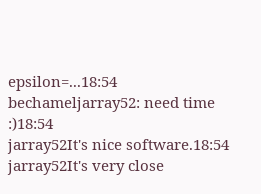epsilon=...18:54
bechameljarray52: need time :)18:54
jarray52It's nice software.18:54
jarray52It's very close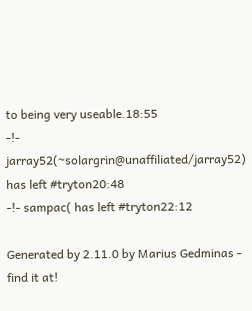to being very useable.18:55
-!- jarray52(~solargrin@unaffiliated/jarray52) has left #tryton20:48
-!- sampac( has left #tryton22:12

Generated by 2.11.0 by Marius Gedminas - find it at!